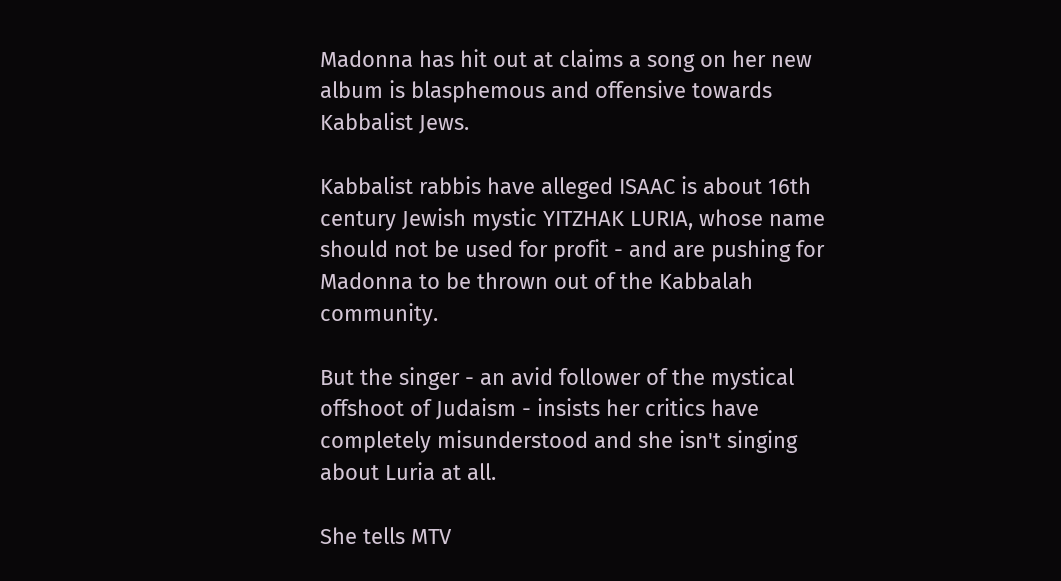Madonna has hit out at claims a song on her new album is blasphemous and offensive towards Kabbalist Jews.

Kabbalist rabbis have alleged ISAAC is about 16th century Jewish mystic YITZHAK LURIA, whose name should not be used for profit - and are pushing for Madonna to be thrown out of the Kabbalah community.

But the singer - an avid follower of the mystical offshoot of Judaism - insists her critics have completely misunderstood and she isn't singing about Luria at all.

She tells MTV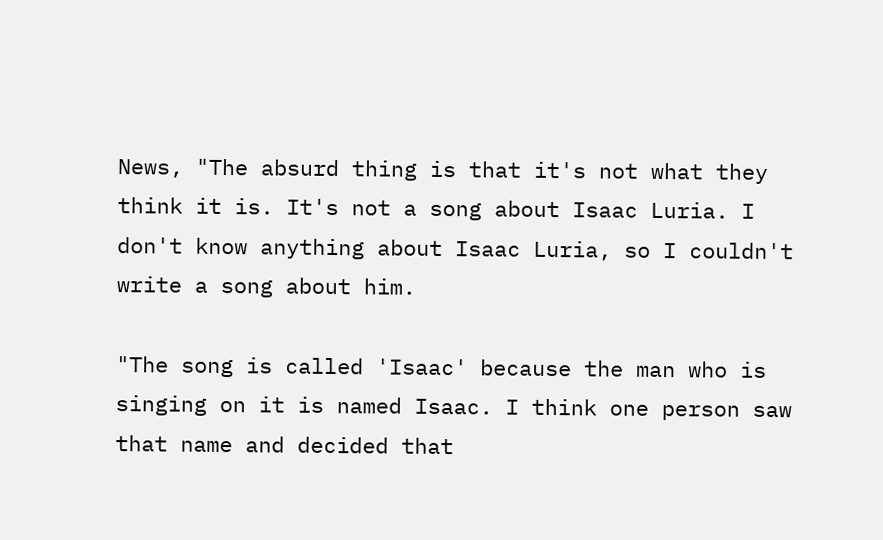News, "The absurd thing is that it's not what they think it is. It's not a song about Isaac Luria. I don't know anything about Isaac Luria, so I couldn't write a song about him.

"The song is called 'Isaac' because the man who is singing on it is named Isaac. I think one person saw that name and decided that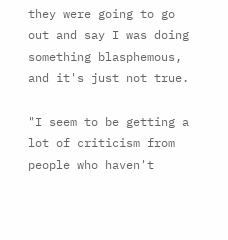they were going to go out and say I was doing something blasphemous, and it's just not true.

"I seem to be getting a lot of criticism from people who haven't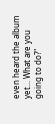even heard the album yet... What are you going to do?"